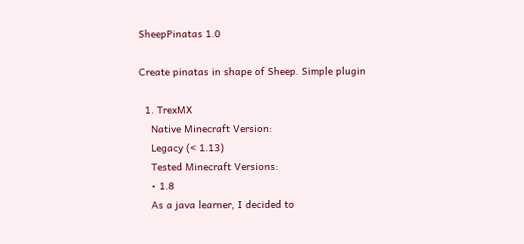SheepPinatas 1.0

Create pinatas in shape of Sheep. Simple plugin

  1. TrexMX
    Native Minecraft Version:
    Legacy (< 1.13)
    Tested Minecraft Versions:
    • 1.8
    As a java learner, I decided to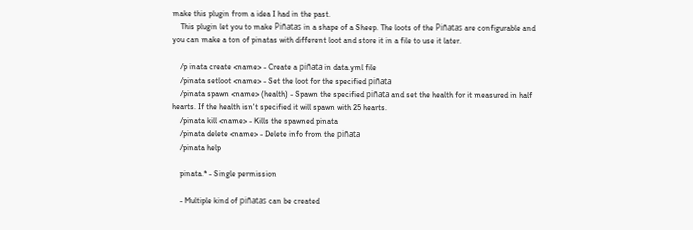make this plugin from a idea I had in the past.
    This plugin let you to make Piñatas in a shape of a Sheep. The loots of the Piñatas are configurable and you can make a ton of pinatas with different loot and store it in a file to use it later.

    /p inata create <name> - Create a piñata in data.yml file
    /pinata setloot <name> - Set the loot for the specified piñata
    /pinata spawn <name> (health) - Spawn the specified piñata and set the health for it measured in half hearts. If the health isn't specified it will spawn with 25 hearts.
    /pinata kill <name> - Kills the spawned pinata
    /pinata delete <name> - Delete info from the piñata
    /pinata help

    pinata.* - Single permission

    - Multiple kind of piñatas can be created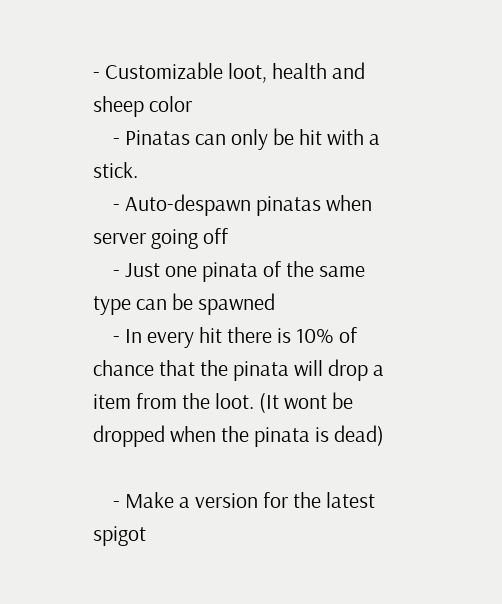- Customizable loot, health and sheep color
    - Pinatas can only be hit with a stick.
    - Auto-despawn pinatas when server going off
    - Just one pinata of the same type can be spawned
    - In every hit there is 10% of chance that the pinata will drop a item from the loot. (It wont be dropped when the pinata is dead)

    - Make a version for the latest spigot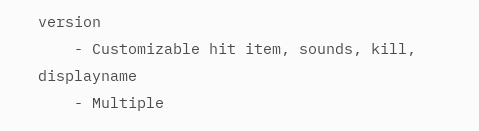version
    - Customizable hit item, sounds, kill, displayname
    - Multiple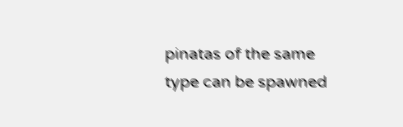pinatas of the same type can be spawned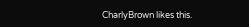CharlyBrown likes this.